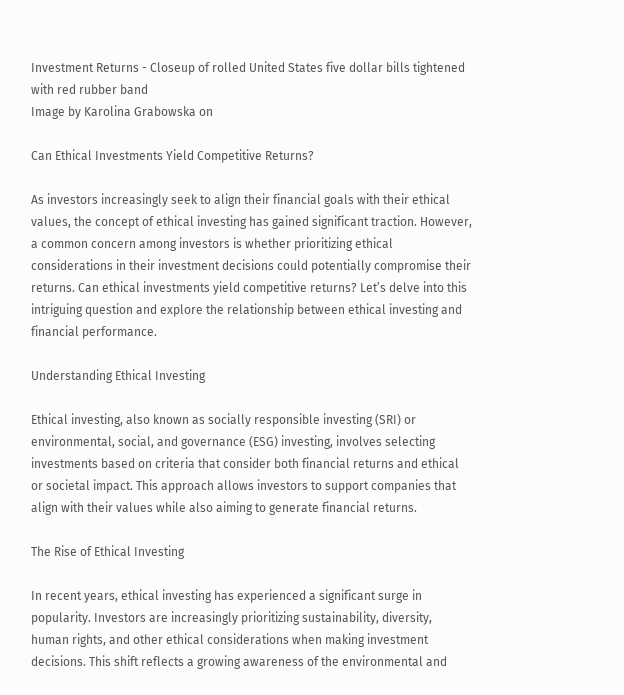Investment Returns - Closeup of rolled United States five dollar bills tightened with red rubber band
Image by Karolina Grabowska on

Can Ethical Investments Yield Competitive Returns?

As investors increasingly seek to align their financial goals with their ethical values, the concept of ethical investing has gained significant traction. However, a common concern among investors is whether prioritizing ethical considerations in their investment decisions could potentially compromise their returns. Can ethical investments yield competitive returns? Let’s delve into this intriguing question and explore the relationship between ethical investing and financial performance.

Understanding Ethical Investing

Ethical investing, also known as socially responsible investing (SRI) or environmental, social, and governance (ESG) investing, involves selecting investments based on criteria that consider both financial returns and ethical or societal impact. This approach allows investors to support companies that align with their values while also aiming to generate financial returns.

The Rise of Ethical Investing

In recent years, ethical investing has experienced a significant surge in popularity. Investors are increasingly prioritizing sustainability, diversity, human rights, and other ethical considerations when making investment decisions. This shift reflects a growing awareness of the environmental and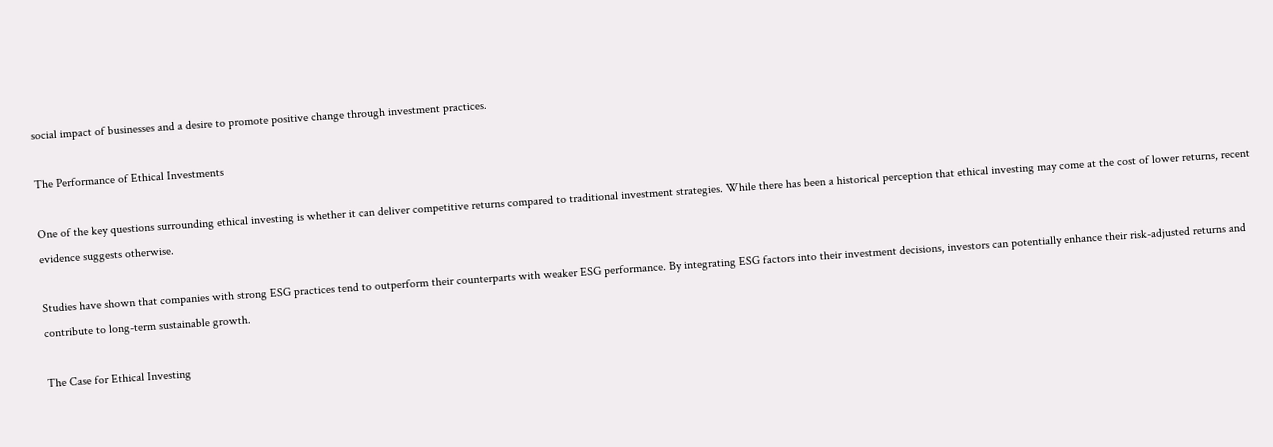social impact of businesses and a desire to promote positive change through investment practices.

The Performance of Ethical Investments

One of the key questions surrounding ethical investing is whether it can deliver competitive returns compared to traditional investment strategies. While there has been a historical perception that ethical investing may come at the cost of lower returns, recent evidence suggests otherwise.

Studies have shown that companies with strong ESG practices tend to outperform their counterparts with weaker ESG performance. By integrating ESG factors into their investment decisions, investors can potentially enhance their risk-adjusted returns and contribute to long-term sustainable growth.

The Case for Ethical Investing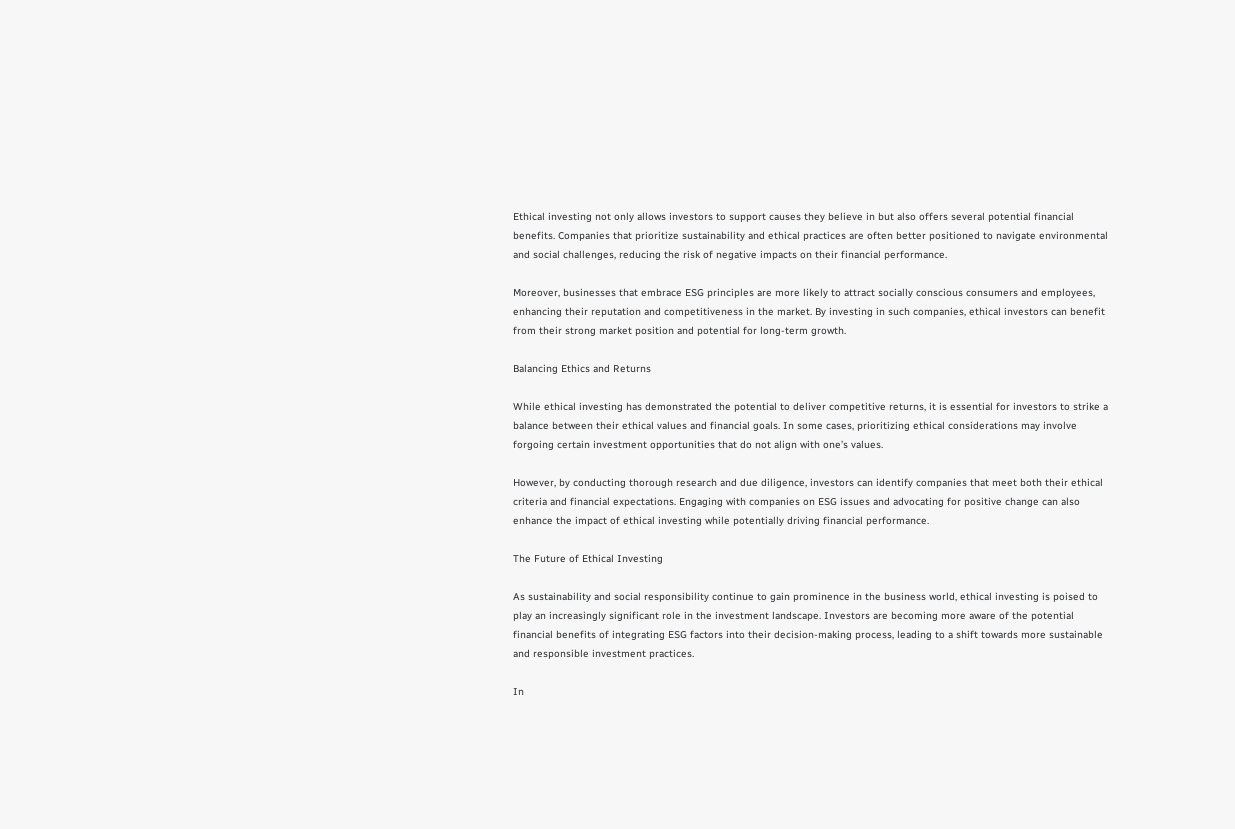Ethical investing not only allows investors to support causes they believe in but also offers several potential financial benefits. Companies that prioritize sustainability and ethical practices are often better positioned to navigate environmental and social challenges, reducing the risk of negative impacts on their financial performance.

Moreover, businesses that embrace ESG principles are more likely to attract socially conscious consumers and employees, enhancing their reputation and competitiveness in the market. By investing in such companies, ethical investors can benefit from their strong market position and potential for long-term growth.

Balancing Ethics and Returns

While ethical investing has demonstrated the potential to deliver competitive returns, it is essential for investors to strike a balance between their ethical values and financial goals. In some cases, prioritizing ethical considerations may involve forgoing certain investment opportunities that do not align with one’s values.

However, by conducting thorough research and due diligence, investors can identify companies that meet both their ethical criteria and financial expectations. Engaging with companies on ESG issues and advocating for positive change can also enhance the impact of ethical investing while potentially driving financial performance.

The Future of Ethical Investing

As sustainability and social responsibility continue to gain prominence in the business world, ethical investing is poised to play an increasingly significant role in the investment landscape. Investors are becoming more aware of the potential financial benefits of integrating ESG factors into their decision-making process, leading to a shift towards more sustainable and responsible investment practices.

In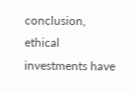conclusion, ethical investments have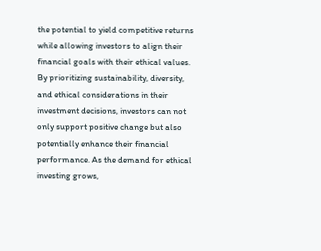the potential to yield competitive returns while allowing investors to align their financial goals with their ethical values. By prioritizing sustainability, diversity, and ethical considerations in their investment decisions, investors can not only support positive change but also potentially enhance their financial performance. As the demand for ethical investing grows,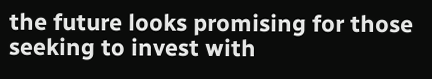the future looks promising for those seeking to invest with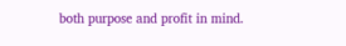both purpose and profit in mind.